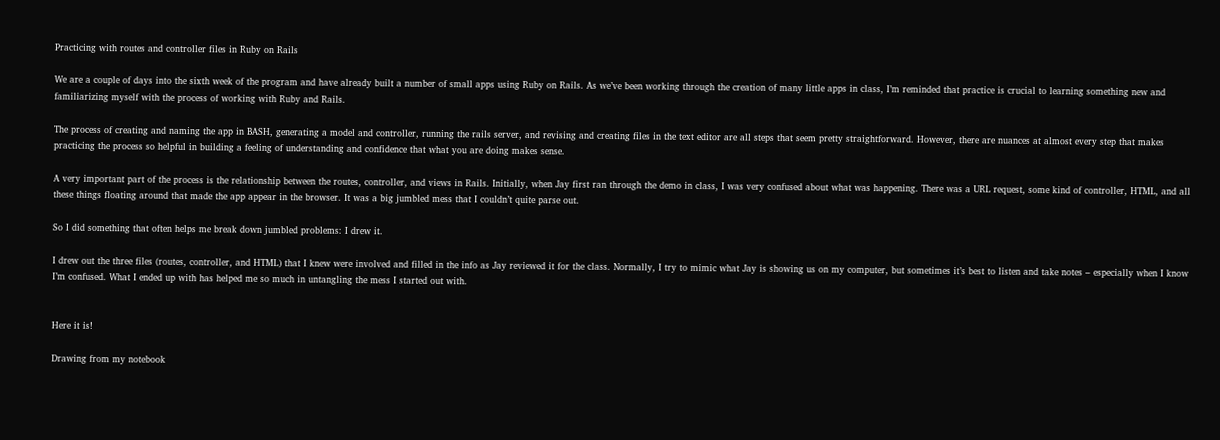Practicing with routes and controller files in Ruby on Rails

We are a couple of days into the sixth week of the program and have already built a number of small apps using Ruby on Rails. As we’ve been working through the creation of many little apps in class, I’m reminded that practice is crucial to learning something new and familiarizing myself with the process of working with Ruby and Rails.

The process of creating and naming the app in BASH, generating a model and controller, running the rails server, and revising and creating files in the text editor are all steps that seem pretty straightforward. However, there are nuances at almost every step that makes practicing the process so helpful in building a feeling of understanding and confidence that what you are doing makes sense.

A very important part of the process is the relationship between the routes, controller, and views in Rails. Initially, when Jay first ran through the demo in class, I was very confused about what was happening. There was a URL request, some kind of controller, HTML, and all these things floating around that made the app appear in the browser. It was a big jumbled mess that I couldn’t quite parse out.

So I did something that often helps me break down jumbled problems: I drew it.

I drew out the three files (routes, controller, and HTML) that I knew were involved and filled in the info as Jay reviewed it for the class. Normally, I try to mimic what Jay is showing us on my computer, but sometimes it’s best to listen and take notes – especially when I know I’m confused. What I ended up with has helped me so much in untangling the mess I started out with.


Here it is!

Drawing from my notebook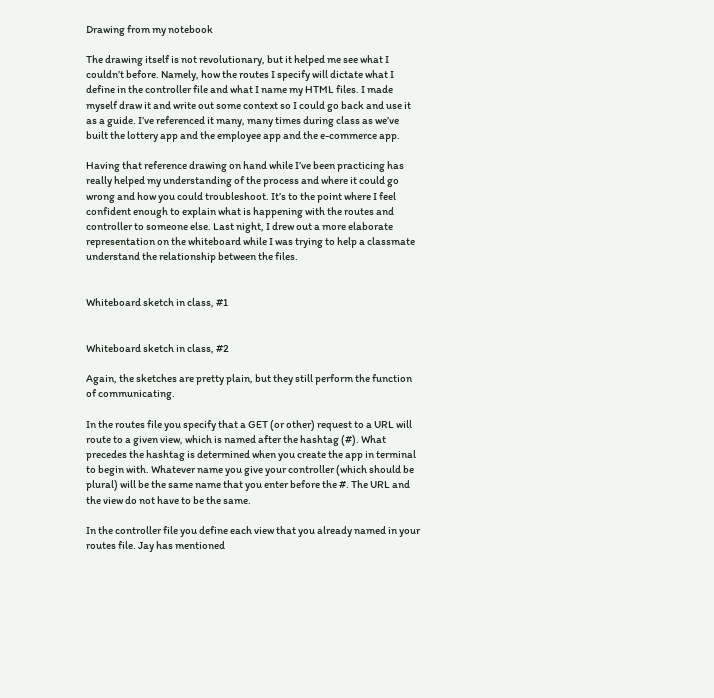Drawing from my notebook

The drawing itself is not revolutionary, but it helped me see what I couldn’t before. Namely, how the routes I specify will dictate what I define in the controller file and what I name my HTML files. I made myself draw it and write out some context so I could go back and use it as a guide. I’ve referenced it many, many times during class as we’ve built the lottery app and the employee app and the e-commerce app.

Having that reference drawing on hand while I’ve been practicing has really helped my understanding of the process and where it could go wrong and how you could troubleshoot. It’s to the point where I feel confident enough to explain what is happening with the routes and controller to someone else. Last night, I drew out a more elaborate representation on the whiteboard while I was trying to help a classmate understand the relationship between the files.


Whiteboard sketch in class, #1


Whiteboard sketch in class, #2

Again, the sketches are pretty plain, but they still perform the function of communicating.

In the routes file you specify that a GET (or other) request to a URL will route to a given view, which is named after the hashtag (#). What precedes the hashtag is determined when you create the app in terminal to begin with. Whatever name you give your controller (which should be plural) will be the same name that you enter before the #. The URL and the view do not have to be the same.

In the controller file you define each view that you already named in your routes file. Jay has mentioned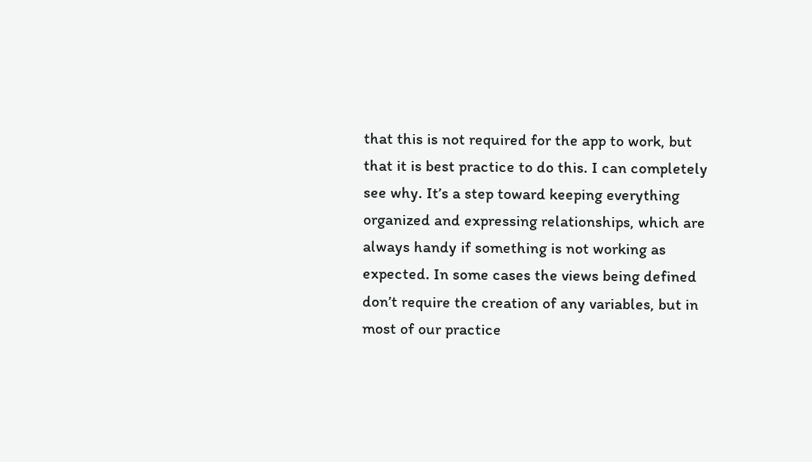that this is not required for the app to work, but that it is best practice to do this. I can completely see why. It’s a step toward keeping everything organized and expressing relationships, which are always handy if something is not working as expected. In some cases the views being defined don’t require the creation of any variables, but in most of our practice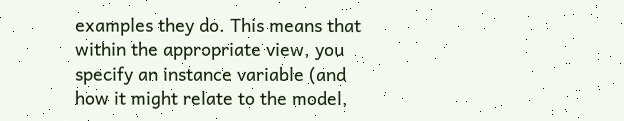examples they do. This means that within the appropriate view, you specify an instance variable (and how it might relate to the model,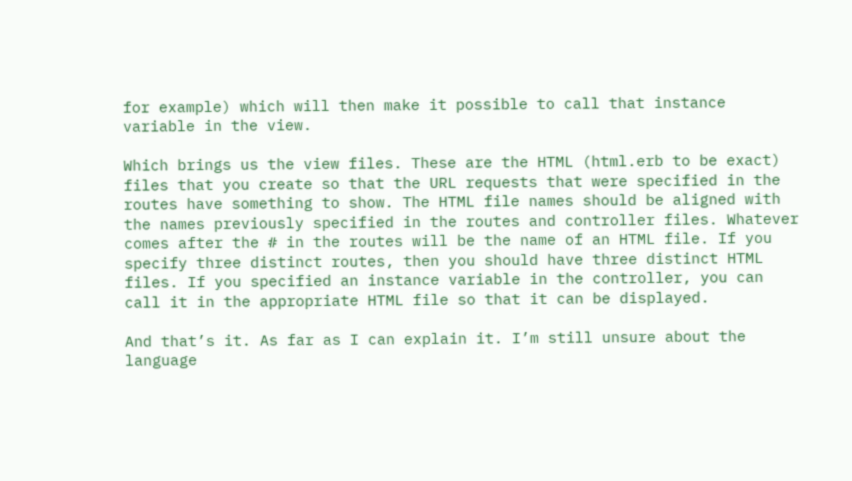for example) which will then make it possible to call that instance variable in the view.

Which brings us the view files. These are the HTML (html.erb to be exact) files that you create so that the URL requests that were specified in the routes have something to show. The HTML file names should be aligned with the names previously specified in the routes and controller files. Whatever comes after the # in the routes will be the name of an HTML file. If you specify three distinct routes, then you should have three distinct HTML files. If you specified an instance variable in the controller, you can call it in the appropriate HTML file so that it can be displayed.

And that’s it. As far as I can explain it. I’m still unsure about the language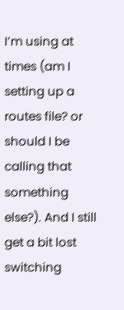I’m using at times (am I setting up a routes file? or should I be calling that something else?). And I still get a bit lost switching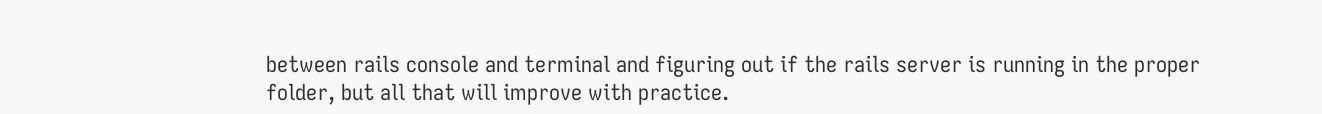between rails console and terminal and figuring out if the rails server is running in the proper folder, but all that will improve with practice.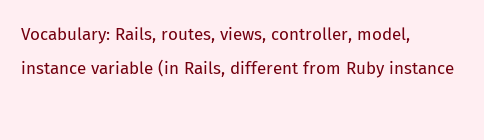Vocabulary: Rails, routes, views, controller, model, instance variable (in Rails, different from Ruby instance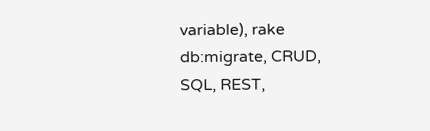variable), rake db:migrate, CRUD, SQL, REST,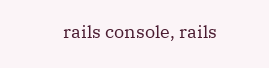rails console, rails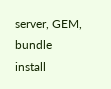server, GEM, bundle install